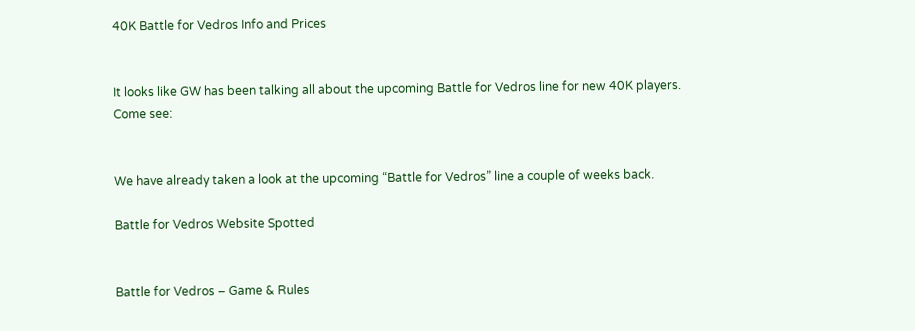40K Battle for Vedros Info and Prices


It looks like GW has been talking all about the upcoming Battle for Vedros line for new 40K players.  Come see:


We have already taken a look at the upcoming “Battle for Vedros” line a couple of weeks back.

Battle for Vedros Website Spotted


Battle for Vedros – Game & Rules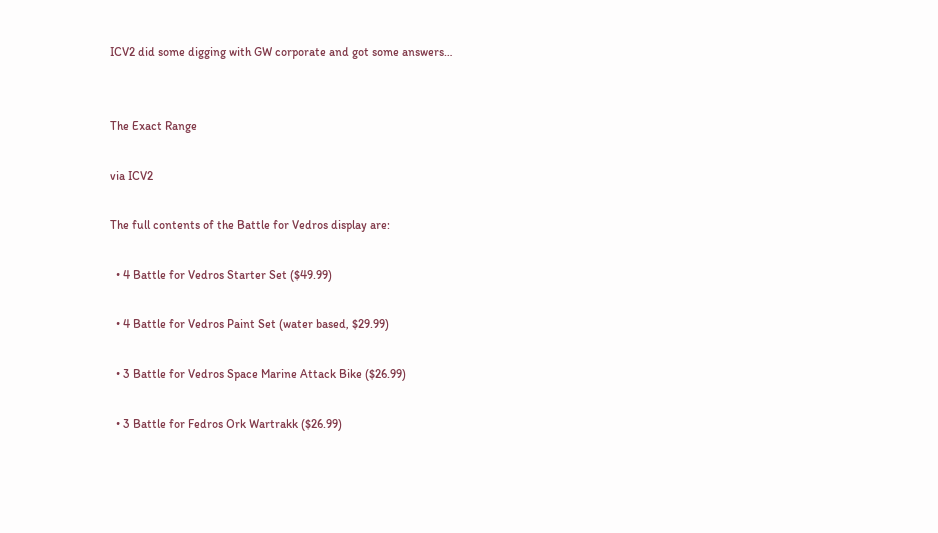ICV2 did some digging with GW corporate and got some answers…


The Exact Range

via ICV2

The full contents of the Battle for Vedros display are:

  • 4 Battle for Vedros Starter Set ($49.99)

  • 4 Battle for Vedros Paint Set (water based, $29.99)

  • 3 Battle for Vedros Space Marine Attack Bike ($26.99)

  • 3 Battle for Fedros Ork Wartrakk ($26.99)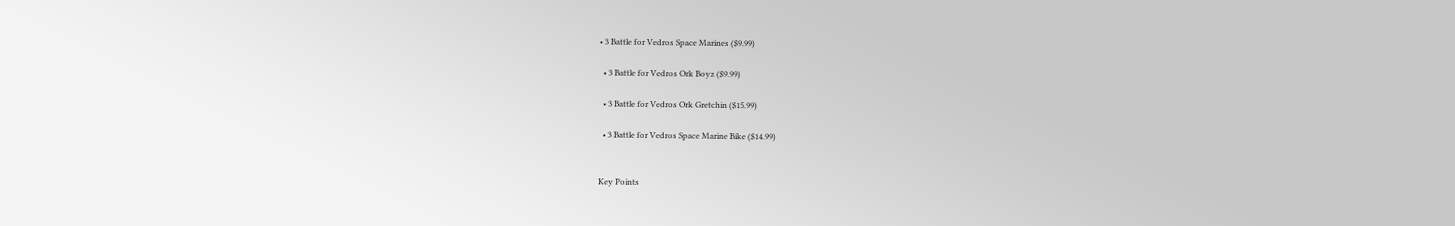• 3 Battle for Vedros Space Marines ($9.99)

  • 3 Battle for Vedros Ork Boyz ($9.99)

  • 3 Battle for Vedros Ork Gretchin ($15.99)

  • 3 Battle for Vedros Space Marine Bike ($14.99)


Key Points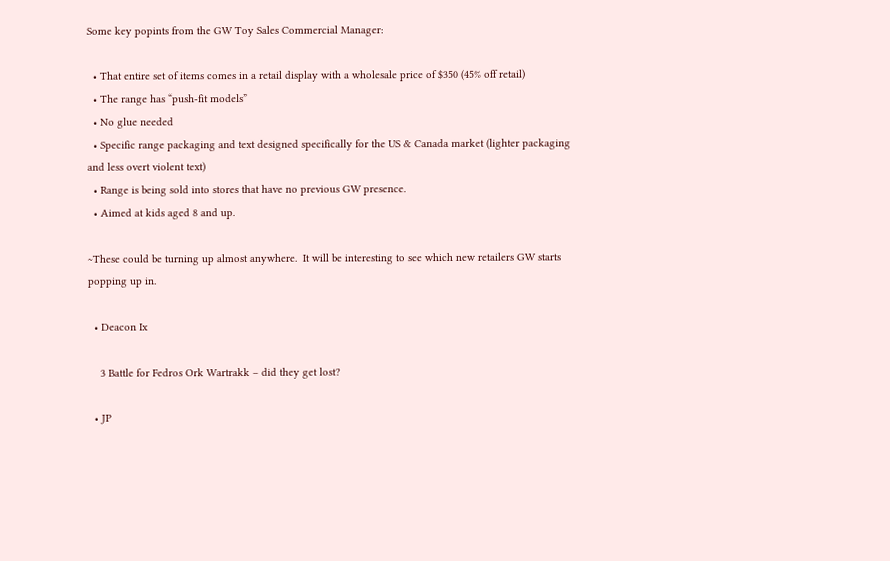Some key popints from the GW Toy Sales Commercial Manager:

  • That entire set of items comes in a retail display with a wholesale price of $350 (45% off retail)
  • The range has “push-fit models”
  • No glue needed
  • Specific range packaging and text designed specifically for the US & Canada market (lighter packaging and less overt violent text)
  • Range is being sold into stores that have no previous GW presence.
  • Aimed at kids aged 8 and up.

~These could be turning up almost anywhere.  It will be interesting to see which new retailers GW starts popping up in.

  • Deacon Ix

    3 Battle for Fedros Ork Wartrakk – did they get lost?

  • JP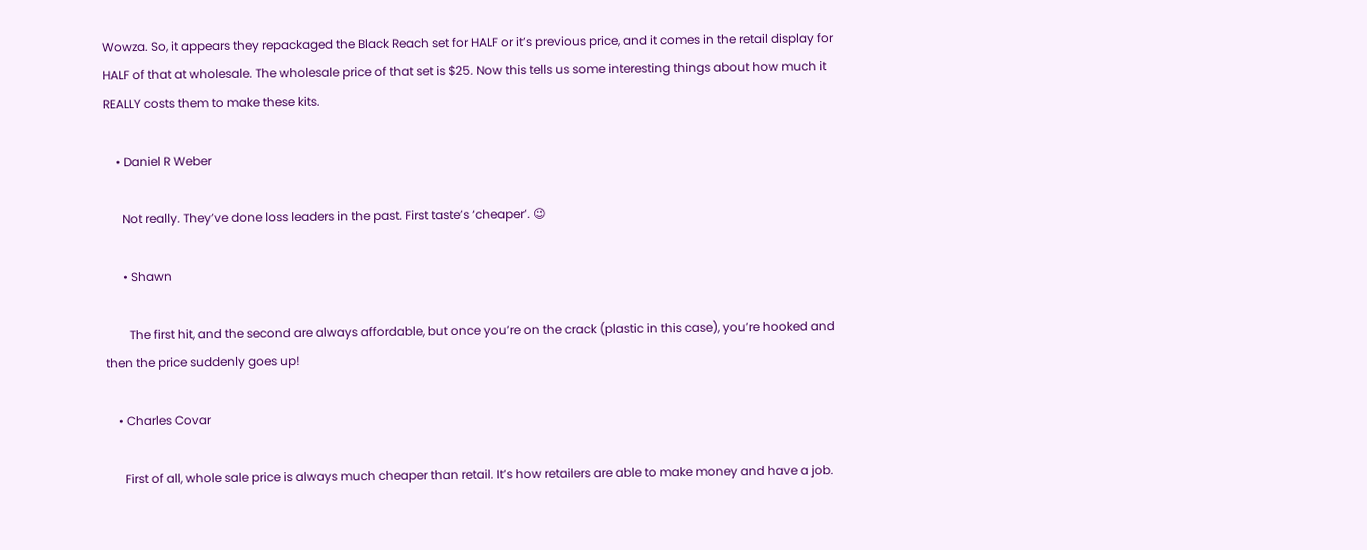Wowza. So, it appears they repackaged the Black Reach set for HALF or it’s previous price, and it comes in the retail display for HALF of that at wholesale. The wholesale price of that set is $25. Now this tells us some interesting things about how much it REALLY costs them to make these kits.

    • Daniel R Weber

      Not really. They’ve done loss leaders in the past. First taste’s ‘cheaper’. 😉

      • Shawn

        The first hit, and the second are always affordable, but once you’re on the crack (plastic in this case), you’re hooked and then the price suddenly goes up!

    • Charles Covar

      First of all, whole sale price is always much cheaper than retail. It’s how retailers are able to make money and have a job.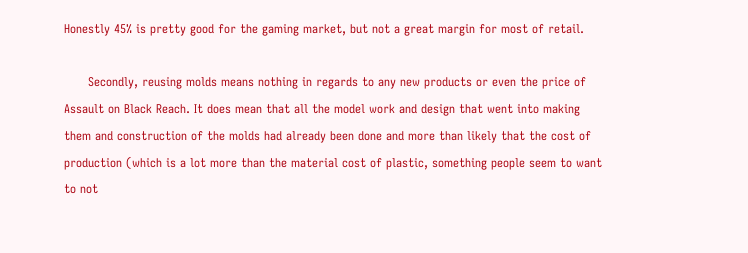Honestly 45% is pretty good for the gaming market, but not a great margin for most of retail.

      Secondly, reusing molds means nothing in regards to any new products or even the price of Assault on Black Reach. It does mean that all the model work and design that went into making them and construction of the molds had already been done and more than likely that the cost of production (which is a lot more than the material cost of plastic, something people seem to want to not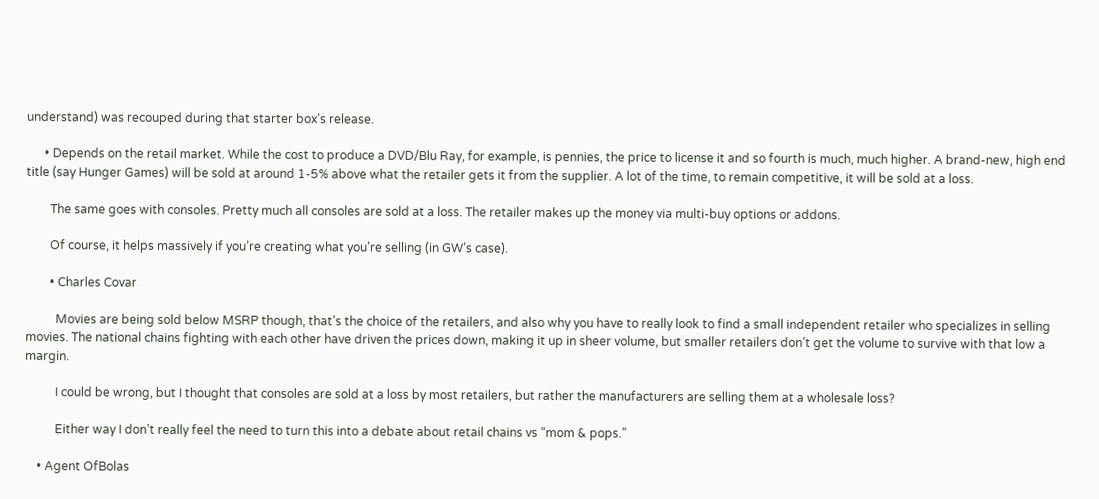understand) was recouped during that starter box’s release.

      • Depends on the retail market. While the cost to produce a DVD/Blu Ray, for example, is pennies, the price to license it and so fourth is much, much higher. A brand-new, high end title (say Hunger Games) will be sold at around 1-5% above what the retailer gets it from the supplier. A lot of the time, to remain competitive, it will be sold at a loss.

        The same goes with consoles. Pretty much all consoles are sold at a loss. The retailer makes up the money via multi-buy options or addons.

        Of course, it helps massively if you’re creating what you’re selling (in GW’s case).

        • Charles Covar

          Movies are being sold below MSRP though, that’s the choice of the retailers, and also why you have to really look to find a small independent retailer who specializes in selling movies. The national chains fighting with each other have driven the prices down, making it up in sheer volume, but smaller retailers don’t get the volume to survive with that low a margin.

          I could be wrong, but I thought that consoles are sold at a loss by most retailers, but rather the manufacturers are selling them at a wholesale loss?

          Either way I don’t really feel the need to turn this into a debate about retail chains vs “mom & pops.”

    • Agent OfBolas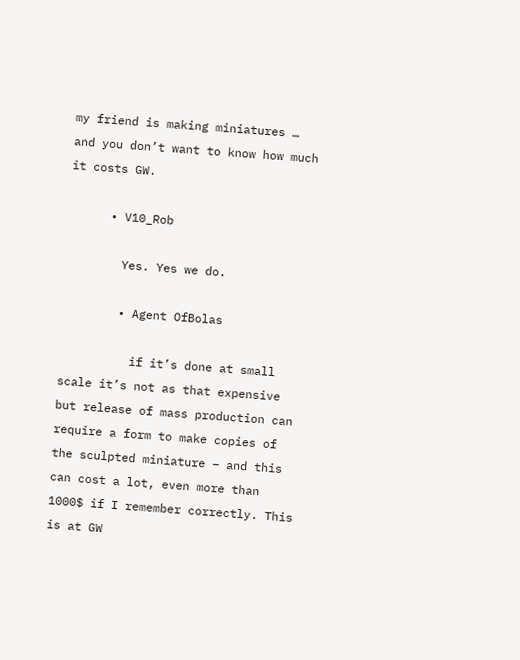my friend is making miniatures … and you don’t want to know how much it costs GW.

      • V10_Rob

        Yes. Yes we do.

        • Agent OfBolas

          if it’s done at small scale it’s not as that expensive but release of mass production can require a form to make copies of the sculpted miniature – and this can cost a lot, even more than 1000$ if I remember correctly. This is at GW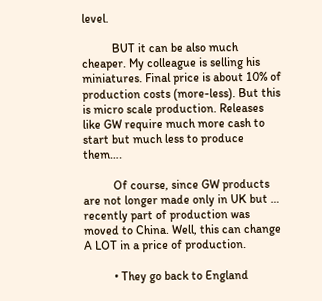level.

          BUT it can be also much cheaper. My colleague is selling his miniatures. Final price is about 10% of production costs (more-less). But this is micro scale production. Releases like GW require much more cash to start but much less to produce them….

          Of course, since GW products are not longer made only in UK but … recently part of production was moved to China. Well, this can change A LOT in a price of production.

          • They go back to England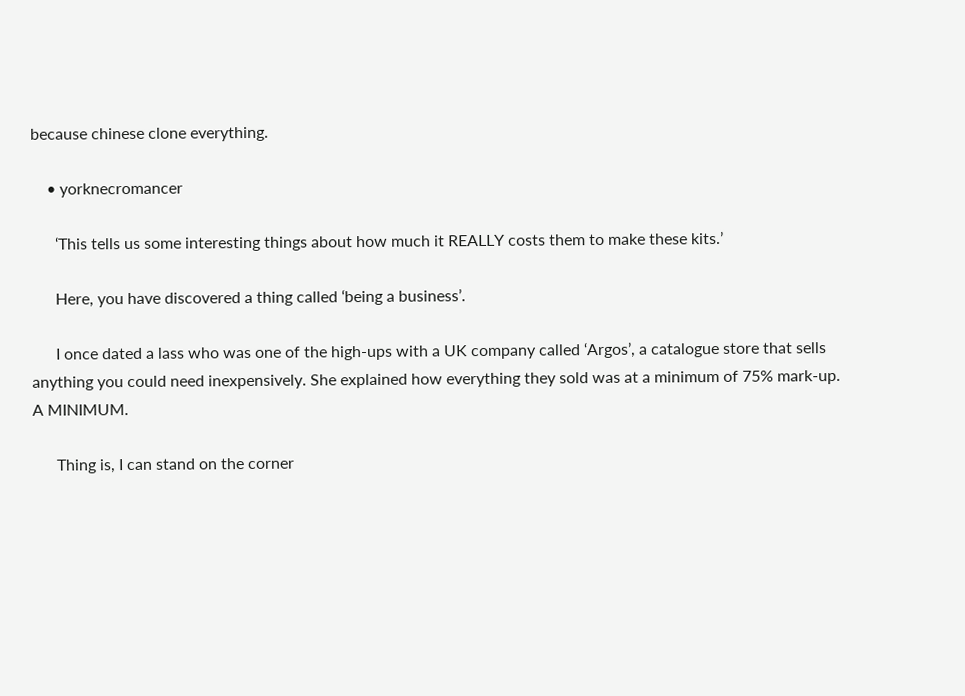because chinese clone everything.

    • yorknecromancer

      ‘This tells us some interesting things about how much it REALLY costs them to make these kits.’

      Here, you have discovered a thing called ‘being a business’.

      I once dated a lass who was one of the high-ups with a UK company called ‘Argos’, a catalogue store that sells anything you could need inexpensively. She explained how everything they sold was at a minimum of 75% mark-up. A MINIMUM.

      Thing is, I can stand on the corner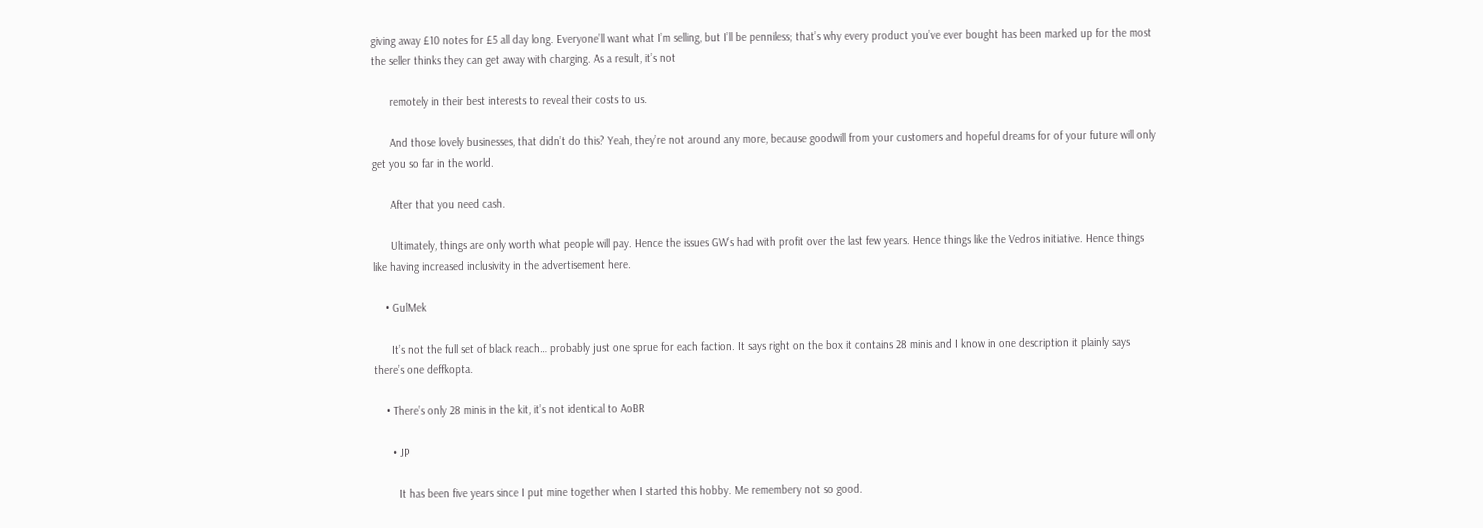giving away £10 notes for £5 all day long. Everyone’ll want what I’m selling, but I’ll be penniless; that’s why every product you’ve ever bought has been marked up for the most the seller thinks they can get away with charging. As a result, it’s not

      remotely in their best interests to reveal their costs to us.

      And those lovely businesses, that didn’t do this? Yeah, they’re not around any more, because goodwill from your customers and hopeful dreams for of your future will only get you so far in the world.

      After that you need cash.

      Ultimately, things are only worth what people will pay. Hence the issues GW’s had with profit over the last few years. Hence things like the Vedros initiative. Hence things like having increased inclusivity in the advertisement here.

    • GulMek

      It’s not the full set of black reach… probably just one sprue for each faction. It says right on the box it contains 28 minis and I know in one description it plainly says there’s one deffkopta.

    • There’s only 28 minis in the kit, it’s not identical to AoBR

      • JP

        It has been five years since I put mine together when I started this hobby. Me remembery not so good.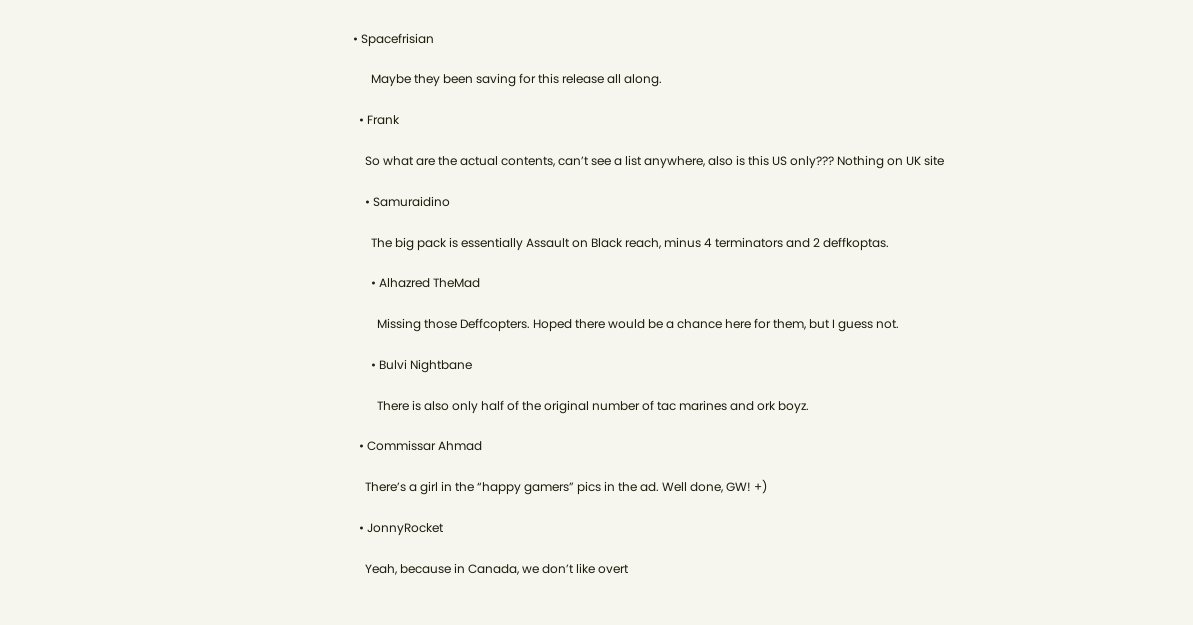• Spacefrisian

      Maybe they been saving for this release all along.

  • Frank

    So what are the actual contents, can’t see a list anywhere, also is this US only??? Nothing on UK site

    • Samuraidino

      The big pack is essentially Assault on Black reach, minus 4 terminators and 2 deffkoptas.

      • Alhazred TheMad

        Missing those Deffcopters. Hoped there would be a chance here for them, but I guess not.

      • Bulvi Nightbane

        There is also only half of the original number of tac marines and ork boyz.

  • Commissar Ahmad

    There’s a girl in the “happy gamers” pics in the ad. Well done, GW! +)

  • JonnyRocket

    Yeah, because in Canada, we don’t like overt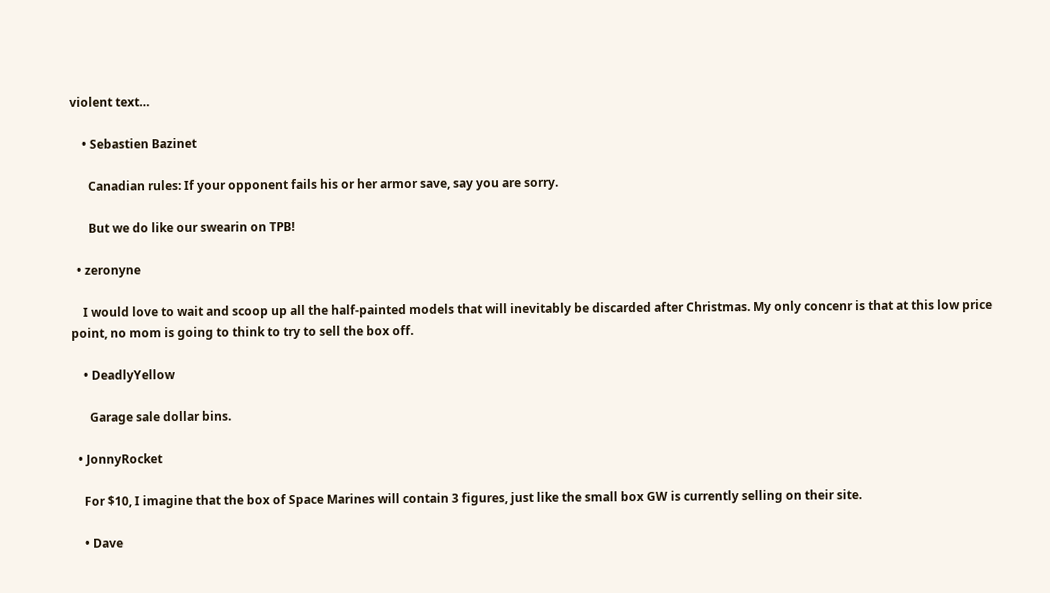violent text…

    • Sebastien Bazinet

      Canadian rules: If your opponent fails his or her armor save, say you are sorry.

      But we do like our swearin on TPB!

  • zeronyne

    I would love to wait and scoop up all the half-painted models that will inevitably be discarded after Christmas. My only concenr is that at this low price point, no mom is going to think to try to sell the box off.

    • DeadlyYellow

      Garage sale dollar bins.

  • JonnyRocket

    For $10, I imagine that the box of Space Marines will contain 3 figures, just like the small box GW is currently selling on their site.

    • Dave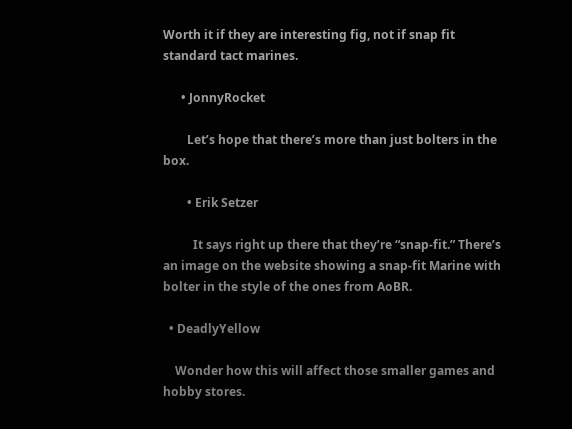Worth it if they are interesting fig, not if snap fit standard tact marines.

      • JonnyRocket

        Let’s hope that there’s more than just bolters in the box.

        • Erik Setzer

          It says right up there that they’re “snap-fit.” There’s an image on the website showing a snap-fit Marine with bolter in the style of the ones from AoBR.

  • DeadlyYellow

    Wonder how this will affect those smaller games and hobby stores.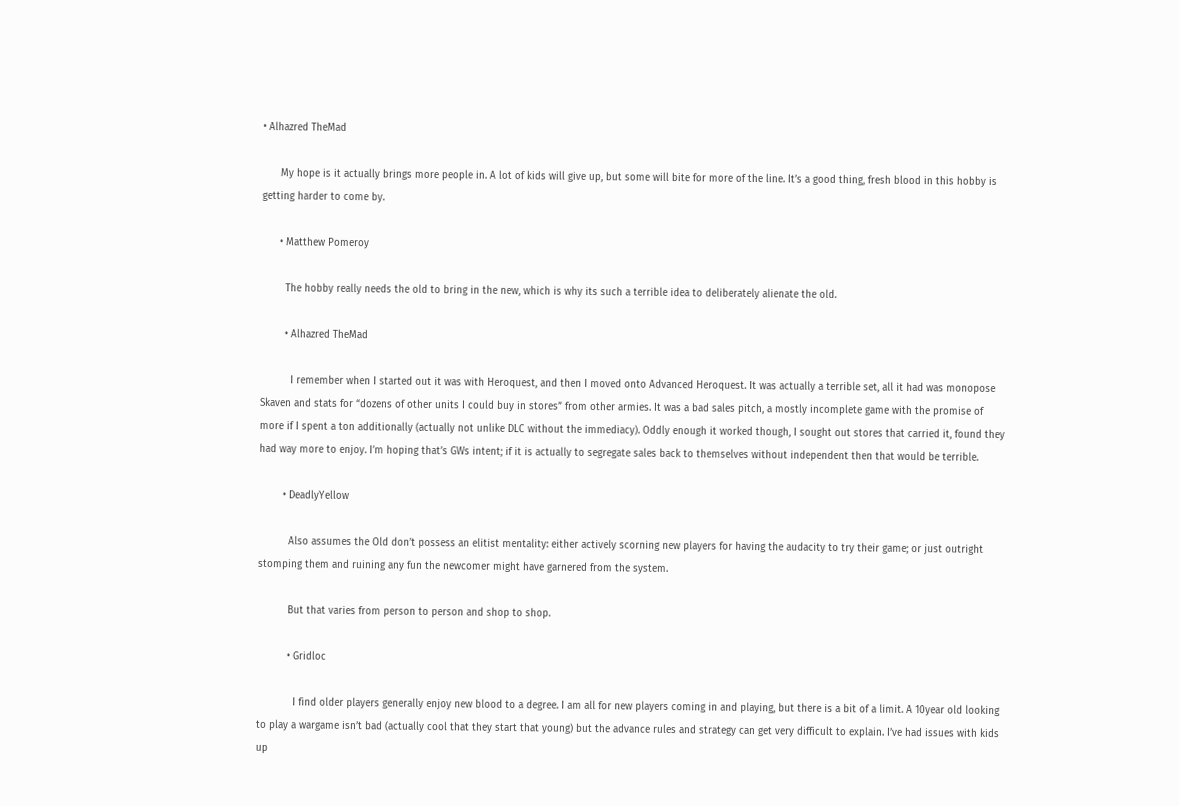• Alhazred TheMad

      My hope is it actually brings more people in. A lot of kids will give up, but some will bite for more of the line. It’s a good thing, fresh blood in this hobby is getting harder to come by.

      • Matthew Pomeroy

        The hobby really needs the old to bring in the new, which is why its such a terrible idea to deliberately alienate the old.

        • Alhazred TheMad

          I remember when I started out it was with Heroquest, and then I moved onto Advanced Heroquest. It was actually a terrible set, all it had was monopose Skaven and stats for “dozens of other units I could buy in stores” from other armies. It was a bad sales pitch, a mostly incomplete game with the promise of more if I spent a ton additionally (actually not unlike DLC without the immediacy). Oddly enough it worked though, I sought out stores that carried it, found they had way more to enjoy. I’m hoping that’s GWs intent; if it is actually to segregate sales back to themselves without independent then that would be terrible.

        • DeadlyYellow

          Also assumes the Old don’t possess an elitist mentality: either actively scorning new players for having the audacity to try their game; or just outright stomping them and ruining any fun the newcomer might have garnered from the system.

          But that varies from person to person and shop to shop.

          • Gridloc

            I find older players generally enjoy new blood to a degree. I am all for new players coming in and playing, but there is a bit of a limit. A 10year old looking to play a wargame isn’t bad (actually cool that they start that young) but the advance rules and strategy can get very difficult to explain. I’ve had issues with kids up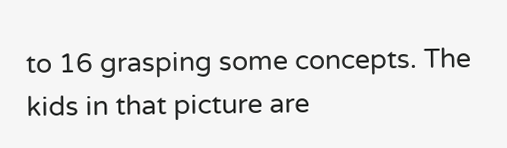to 16 grasping some concepts. The kids in that picture are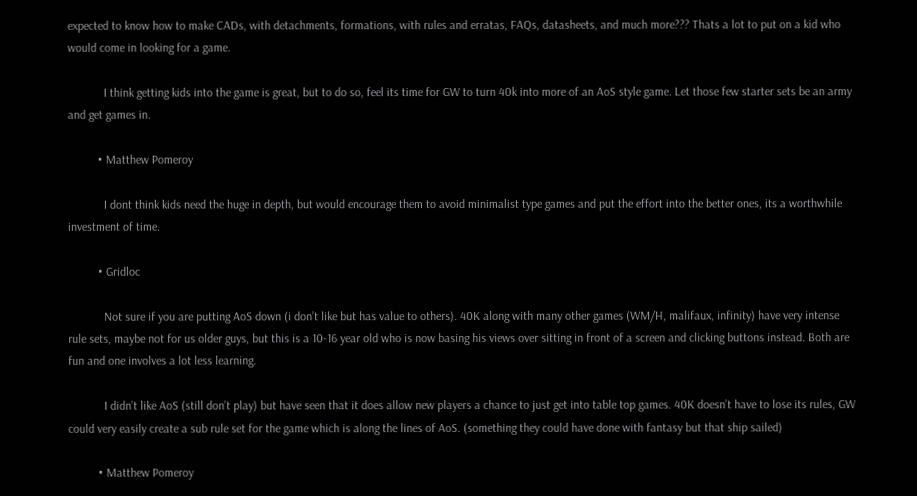expected to know how to make CADs, with detachments, formations, with rules and erratas, FAQs, datasheets, and much more??? Thats a lot to put on a kid who would come in looking for a game.

            I think getting kids into the game is great, but to do so, feel its time for GW to turn 40k into more of an AoS style game. Let those few starter sets be an army and get games in.

          • Matthew Pomeroy

            I dont think kids need the huge in depth, but would encourage them to avoid minimalist type games and put the effort into the better ones, its a worthwhile investment of time.

          • Gridloc

            Not sure if you are putting AoS down (i don’t like but has value to others). 40K along with many other games (WM/H, malifaux, infinity) have very intense rule sets, maybe not for us older guys, but this is a 10-16 year old who is now basing his views over sitting in front of a screen and clicking buttons instead. Both are fun and one involves a lot less learning.

            I didn’t like AoS (still don’t play) but have seen that it does allow new players a chance to just get into table top games. 40K doesn’t have to lose its rules, GW could very easily create a sub rule set for the game which is along the lines of AoS. (something they could have done with fantasy but that ship sailed)

          • Matthew Pomeroy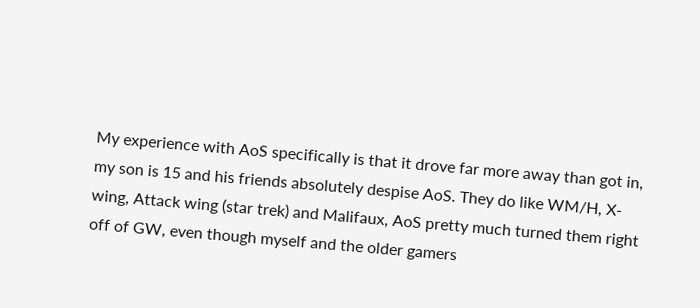My experience with AoS specifically is that it drove far more away than got in, my son is 15 and his friends absolutely despise AoS. They do like WM/H, X-wing, Attack wing (star trek) and Malifaux, AoS pretty much turned them right off of GW, even though myself and the older gamers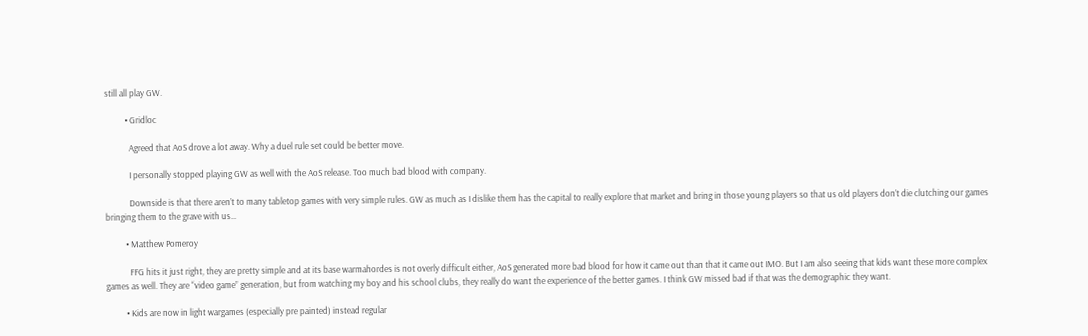still all play GW.

          • Gridloc

            Agreed that AoS drove a lot away. Why a duel rule set could be better move.

            I personally stopped playing GW as well with the AoS release. Too much bad blood with company.

            Downside is that there aren’t to many tabletop games with very simple rules. GW as much as I dislike them has the capital to really explore that market and bring in those young players so that us old players don’t die clutching our games bringing them to the grave with us…

          • Matthew Pomeroy

            FFG hits it just right, they are pretty simple and at its base warmahordes is not overly difficult either, AoS generated more bad blood for how it came out than that it came out IMO. But I am also seeing that kids want these more complex games as well. They are “video game” generation, but from watching my boy and his school clubs, they really do want the experience of the better games. I think GW missed bad if that was the demographic they want.

          • Kids are now in light wargames (especially pre painted) instead regular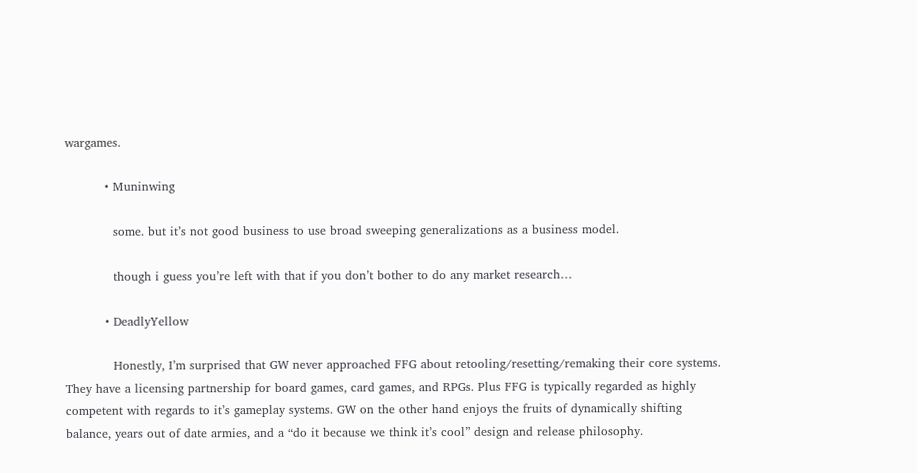wargames.

          • Muninwing

            some. but it’s not good business to use broad sweeping generalizations as a business model.

            though i guess you’re left with that if you don’t bother to do any market research…

          • DeadlyYellow

            Honestly, I’m surprised that GW never approached FFG about retooling/resetting/remaking their core systems. They have a licensing partnership for board games, card games, and RPGs. Plus FFG is typically regarded as highly competent with regards to it’s gameplay systems. GW on the other hand enjoys the fruits of dynamically shifting balance, years out of date armies, and a “do it because we think it’s cool” design and release philosophy.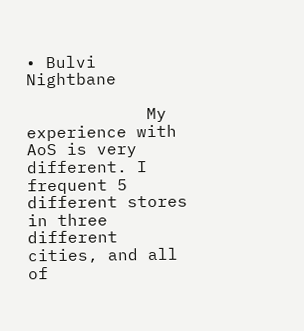• Bulvi Nightbane

            My experience with AoS is very different. I frequent 5 different stores in three different cities, and all of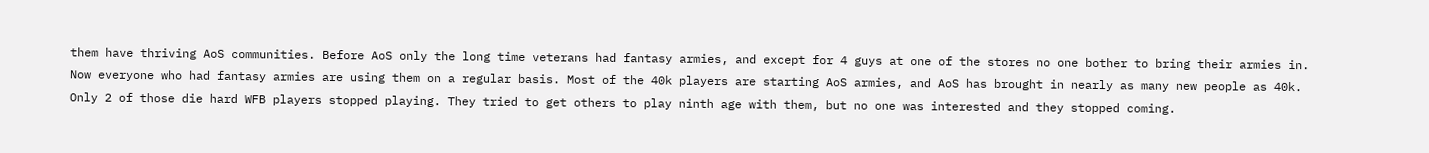them have thriving AoS communities. Before AoS only the long time veterans had fantasy armies, and except for 4 guys at one of the stores no one bother to bring their armies in. Now everyone who had fantasy armies are using them on a regular basis. Most of the 40k players are starting AoS armies, and AoS has brought in nearly as many new people as 40k. Only 2 of those die hard WFB players stopped playing. They tried to get others to play ninth age with them, but no one was interested and they stopped coming.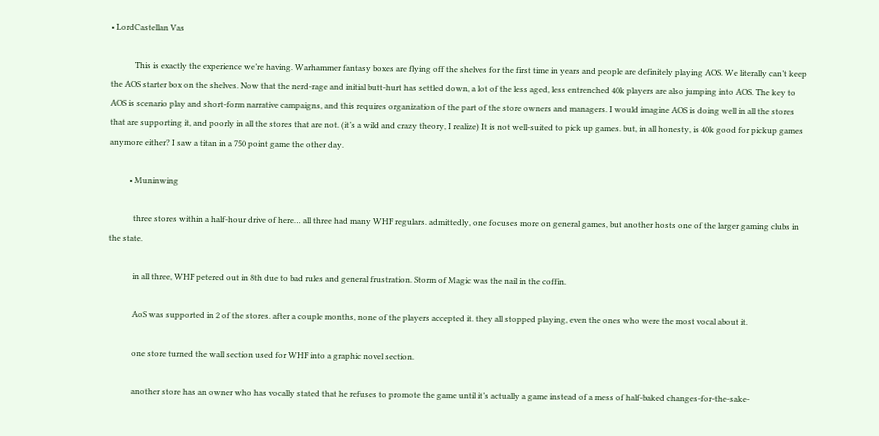• LordCastellan Vas

            This is exactly the experience we’re having. Warhammer fantasy boxes are flying off the shelves for the first time in years and people are definitely playing AOS. We literally can’t keep the AOS starter box on the shelves. Now that the nerd-rage and initial butt-hurt has settled down, a lot of the less aged, less entrenched 40k players are also jumping into AOS. The key to AOS is scenario play and short-form narrative campaigns, and this requires organization of the part of the store owners and managers. I would imagine AOS is doing well in all the stores that are supporting it, and poorly in all the stores that are not. (it’s a wild and crazy theory, I realize) It is not well-suited to pick up games. but, in all honesty, is 40k good for pickup games anymore either? I saw a titan in a 750 point game the other day.

          • Muninwing

            three stores within a half-hour drive of here… all three had many WHF regulars. admittedly, one focuses more on general games, but another hosts one of the larger gaming clubs in the state.

            in all three, WHF petered out in 8th due to bad rules and general frustration. Storm of Magic was the nail in the coffin.

            AoS was supported in 2 of the stores. after a couple months, none of the players accepted it. they all stopped playing, even the ones who were the most vocal about it.

            one store turned the wall section used for WHF into a graphic novel section.

            another store has an owner who has vocally stated that he refuses to promote the game until it’s actually a game instead of a mess of half-baked changes-for-the-sake-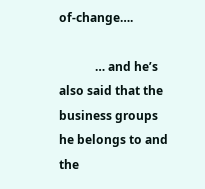of-change….

            … and he’s also said that the business groups he belongs to and the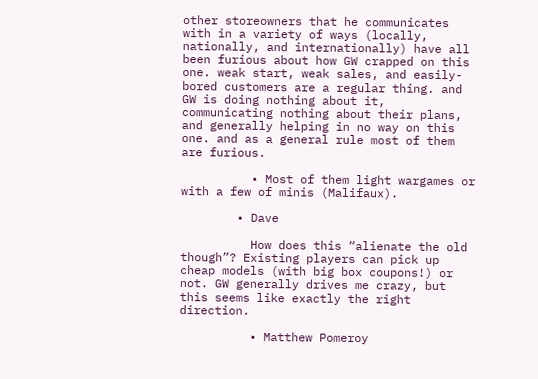other storeowners that he communicates with in a variety of ways (locally, nationally, and internationally) have all been furious about how GW crapped on this one. weak start, weak sales, and easily-bored customers are a regular thing. and GW is doing nothing about it, communicating nothing about their plans, and generally helping in no way on this one. and as a general rule most of them are furious.

          • Most of them light wargames or with a few of minis (Malifaux).

        • Dave

          How does this “alienate the old though”? Existing players can pick up cheap models (with big box coupons!) or not. GW generally drives me crazy, but this seems like exactly the right direction.

          • Matthew Pomeroy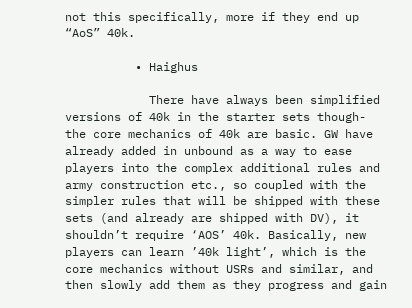not this specifically, more if they end up “AoS” 40k.

          • Haighus

            There have always been simplified versions of 40k in the starter sets though- the core mechanics of 40k are basic. GW have already added in unbound as a way to ease players into the complex additional rules and army construction etc., so coupled with the simpler rules that will be shipped with these sets (and already are shipped with DV), it shouldn’t require ‘AOS’ 40k. Basically, new players can learn ’40k light’, which is the core mechanics without USRs and similar, and then slowly add them as they progress and gain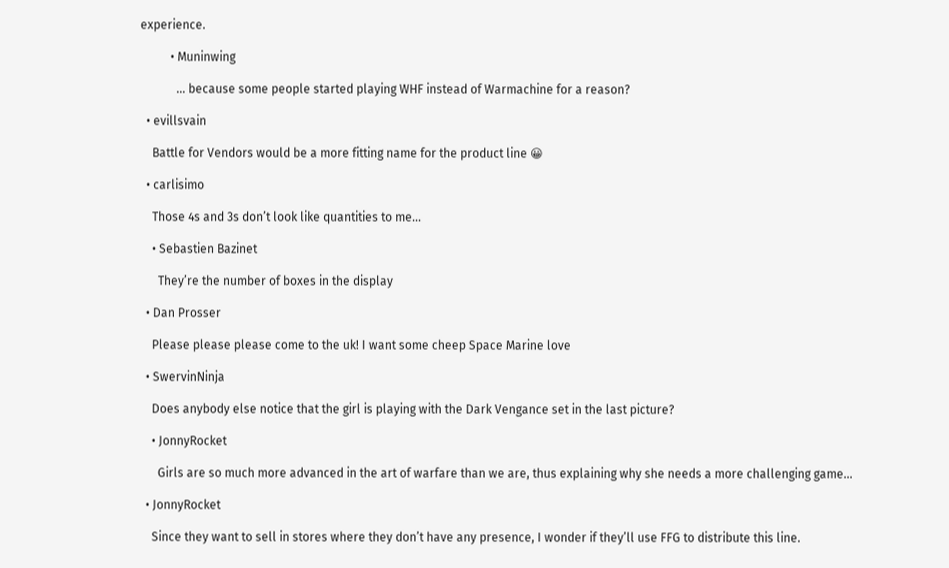experience.

          • Muninwing

            … because some people started playing WHF instead of Warmachine for a reason?

  • evillsvain

    Battle for Vendors would be a more fitting name for the product line 😀

  • carlisimo

    Those 4s and 3s don’t look like quantities to me…

    • Sebastien Bazinet

      They’re the number of boxes in the display

  • Dan Prosser

    Please please please come to the uk! I want some cheep Space Marine love

  • SwervinNinja

    Does anybody else notice that the girl is playing with the Dark Vengance set in the last picture?

    • JonnyRocket

      Girls are so much more advanced in the art of warfare than we are, thus explaining why she needs a more challenging game…

  • JonnyRocket

    Since they want to sell in stores where they don’t have any presence, I wonder if they’ll use FFG to distribute this line.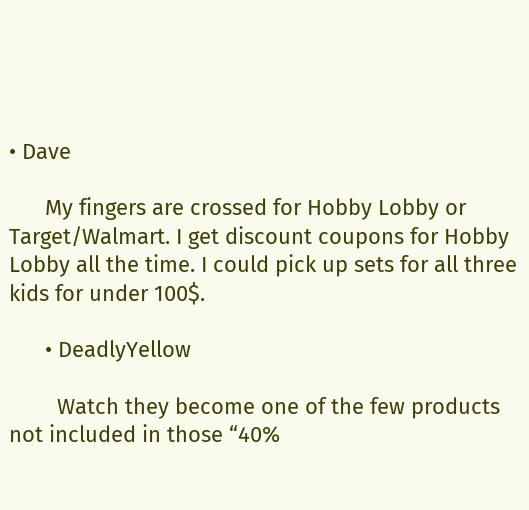• Dave

      My fingers are crossed for Hobby Lobby or Target/Walmart. I get discount coupons for Hobby Lobby all the time. I could pick up sets for all three kids for under 100$.

      • DeadlyYellow

        Watch they become one of the few products not included in those “40%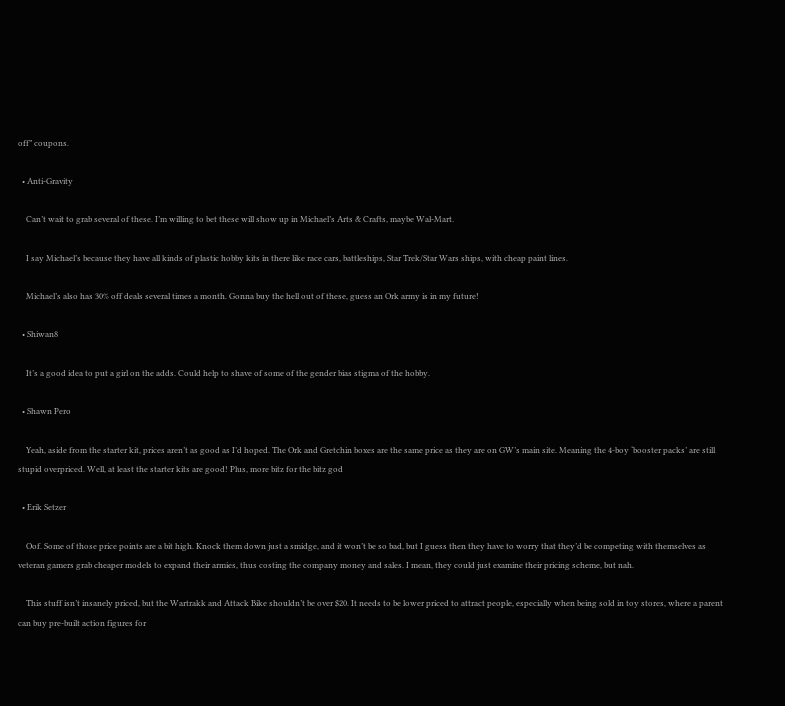off” coupons.

  • Anti-Gravity

    Can’t wait to grab several of these. I’m willing to bet these will show up in Michael’s Arts & Crafts, maybe Wal-Mart.

    I say Michael’s because they have all kinds of plastic hobby kits in there like race cars, battleships, Star Trek/Star Wars ships, with cheap paint lines.

    Michael’s also has 30% off deals several times a month. Gonna buy the hell out of these, guess an Ork army is in my future!

  • Shiwan8

    It’s a good idea to put a girl on the adds. Could help to shave of some of the gender bias stigma of the hobby.

  • Shawn Pero

    Yeah, aside from the starter kit, prices aren’t as good as I’d hoped. The Ork and Gretchin boxes are the same price as they are on GW’s main site. Meaning the 4-boy ‘booster packs’ are still stupid overpriced. Well, at least the starter kits are good! Plus, more bitz for the bitz god

  • Erik Setzer

    Oof. Some of those price points are a bit high. Knock them down just a smidge, and it won’t be so bad, but I guess then they have to worry that they’d be competing with themselves as veteran gamers grab cheaper models to expand their armies, thus costing the company money and sales. I mean, they could just examine their pricing scheme, but nah.

    This stuff isn’t insanely priced, but the Wartrakk and Attack Bike shouldn’t be over $20. It needs to be lower priced to attract people, especially when being sold in toy stores, where a parent can buy pre-built action figures for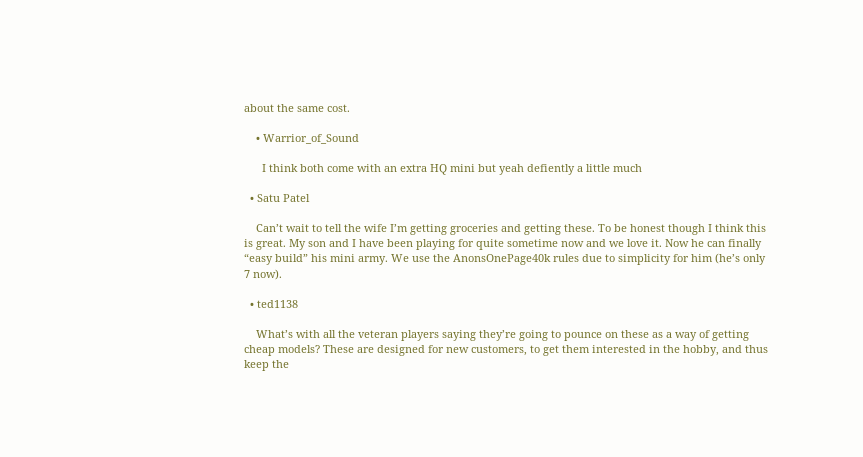about the same cost.

    • Warrior_of_Sound

      I think both come with an extra HQ mini but yeah defiently a little much

  • Satu Patel

    Can’t wait to tell the wife I’m getting groceries and getting these. To be honest though I think this is great. My son and I have been playing for quite sometime now and we love it. Now he can finally “easy build” his mini army. We use the AnonsOnePage40k rules due to simplicity for him (he’s only 7 now).

  • ted1138

    What’s with all the veteran players saying they’re going to pounce on these as a way of getting cheap models? These are designed for new customers, to get them interested in the hobby, and thus keep the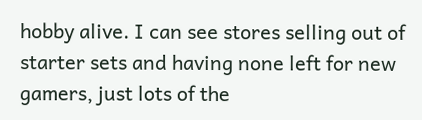hobby alive. I can see stores selling out of starter sets and having none left for new gamers, just lots of the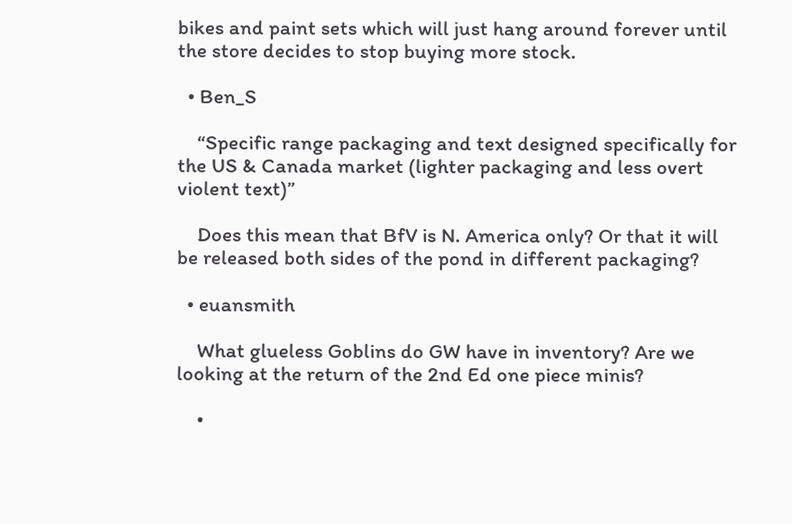bikes and paint sets which will just hang around forever until the store decides to stop buying more stock.

  • Ben_S

    “Specific range packaging and text designed specifically for the US & Canada market (lighter packaging and less overt violent text)”

    Does this mean that BfV is N. America only? Or that it will be released both sides of the pond in different packaging?

  • euansmith

    What glueless Goblins do GW have in inventory? Are we looking at the return of the 2nd Ed one piece minis?

    •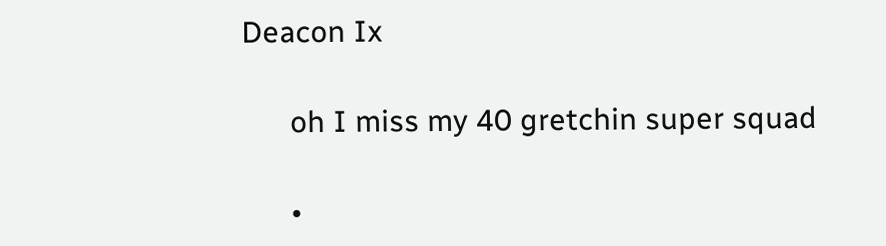Deacon Ix

      oh I miss my 40 gretchin super squad

      •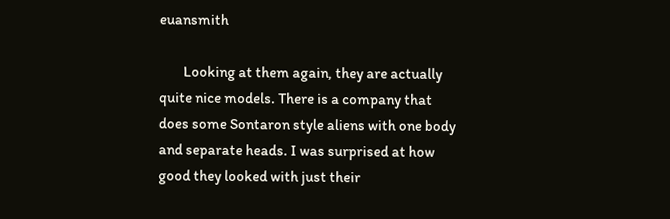euansmith

        Looking at them again, they are actually quite nice models. There is a company that does some Sontaron style aliens with one body and separate heads. I was surprised at how good they looked with just their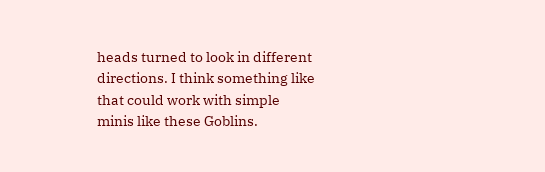heads turned to look in different directions. I think something like that could work with simple minis like these Goblins.